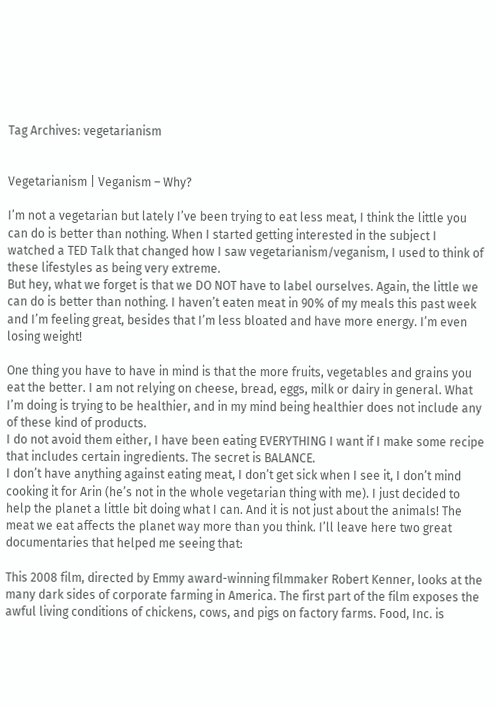Tag Archives: vegetarianism


Vegetarianism | Veganism – Why?

I’m not a vegetarian but lately I’ve been trying to eat less meat, I think the little you can do is better than nothing. When I started getting interested in the subject I watched a TED Talk that changed how I saw vegetarianism/veganism, I used to think of these lifestyles as being very extreme.
But hey, what we forget is that we DO NOT have to label ourselves. Again, the little we can do is better than nothing. I haven’t eaten meat in 90% of my meals this past week and I’m feeling great, besides that I’m less bloated and have more energy. I’m even losing weight!

One thing you have to have in mind is that the more fruits, vegetables and grains you eat the better. I am not relying on cheese, bread, eggs, milk or dairy in general. What I’m doing is trying to be healthier, and in my mind being healthier does not include any of these kind of products.
I do not avoid them either, I have been eating EVERYTHING I want if I make some recipe that includes certain ingredients. The secret is BALANCE.
I don’t have anything against eating meat, I don’t get sick when I see it, I don’t mind cooking it for Arin (he’s not in the whole vegetarian thing with me). I just decided to help the planet a little bit doing what I can. And it is not just about the animals! The meat we eat affects the planet way more than you think. I’ll leave here two great documentaries that helped me seeing that:

This 2008 film, directed by Emmy award-winning filmmaker Robert Kenner, looks at the many dark sides of corporate farming in America. The first part of the film exposes the awful living conditions of chickens, cows, and pigs on factory farms. Food, Inc. is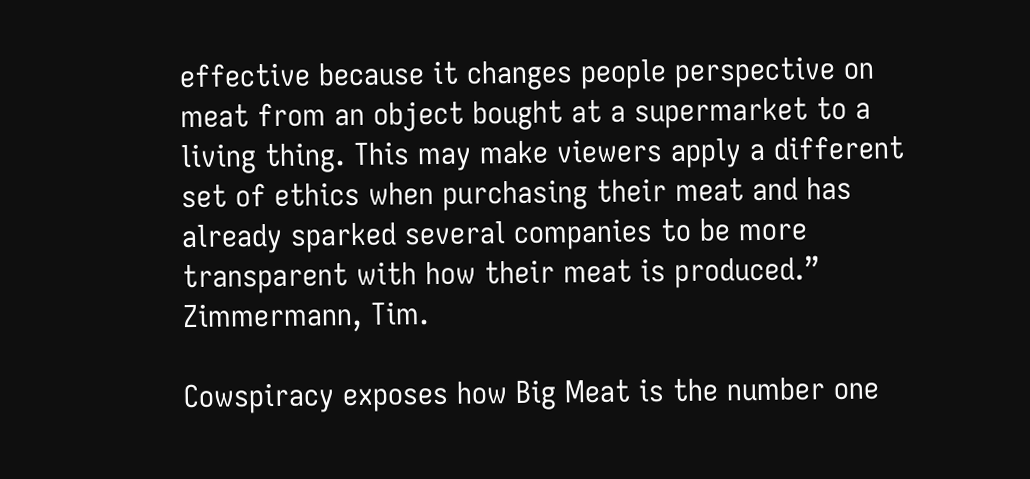effective because it changes people perspective on meat from an object bought at a supermarket to a living thing. This may make viewers apply a different set of ethics when purchasing their meat and has already sparked several companies to be more transparent with how their meat is produced.”  Zimmermann, Tim.

Cowspiracy exposes how Big Meat is the number one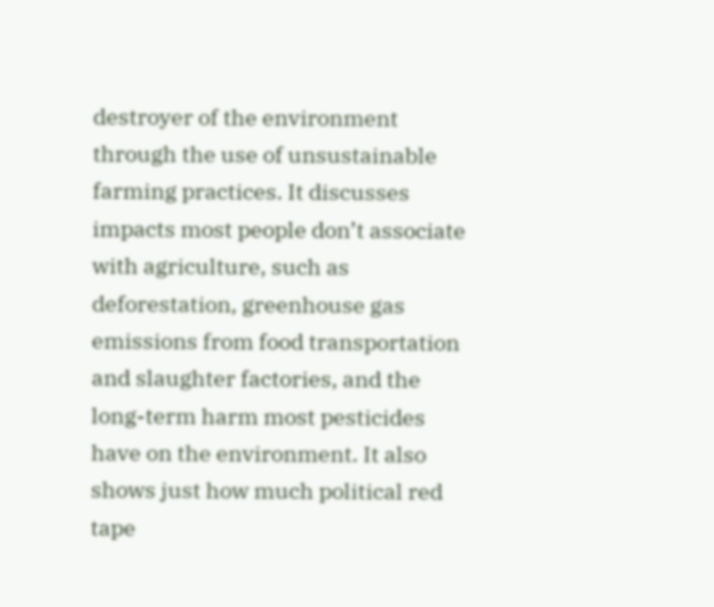destroyer of the environment through the use of unsustainable farming practices. It discusses impacts most people don’t associate with agriculture, such as deforestation, greenhouse gas emissions from food transportation and slaughter factories, and the long-term harm most pesticides have on the environment. It also shows just how much political red tape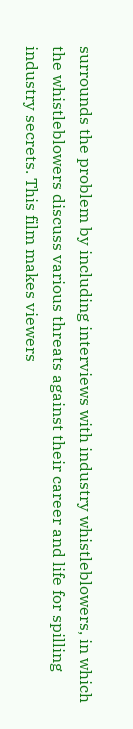surrounds the problem by including interviews with industry whistleblowers, in which the whistleblowers discuss various threats against their career and life for spilling industry secrets. This film makes viewers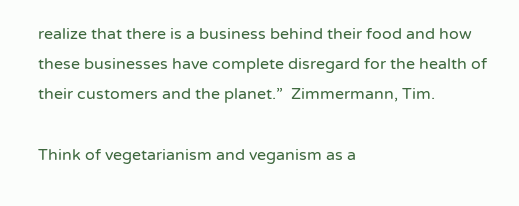realize that there is a business behind their food and how these businesses have complete disregard for the health of their customers and the planet.”  Zimmermann, Tim.

Think of vegetarianism and veganism as a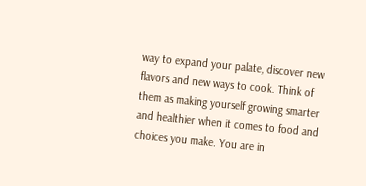way to expand your palate, discover new flavors and new ways to cook. Think of them as making yourself growing smarter and healthier when it comes to food and choices you make. You are in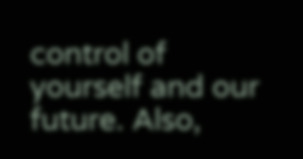control of yourself and our future. Also,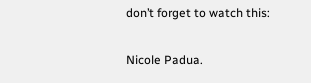don’t forget to watch this:

Nicole Padua.